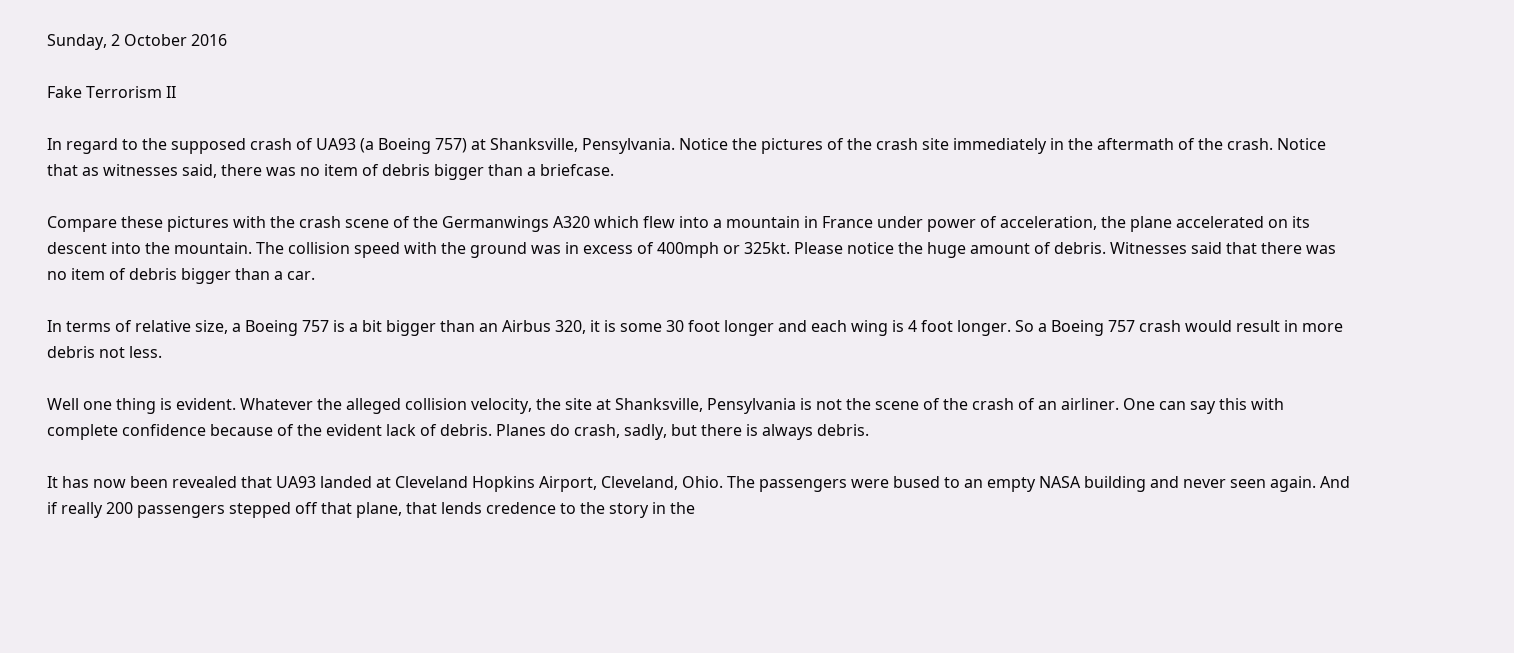Sunday, 2 October 2016

Fake Terrorism II

In regard to the supposed crash of UA93 (a Boeing 757) at Shanksville, Pensylvania. Notice the pictures of the crash site immediately in the aftermath of the crash. Notice that as witnesses said, there was no item of debris bigger than a briefcase.

Compare these pictures with the crash scene of the Germanwings A320 which flew into a mountain in France under power of acceleration, the plane accelerated on its descent into the mountain. The collision speed with the ground was in excess of 400mph or 325kt. Please notice the huge amount of debris. Witnesses said that there was no item of debris bigger than a car.

In terms of relative size, a Boeing 757 is a bit bigger than an Airbus 320, it is some 30 foot longer and each wing is 4 foot longer. So a Boeing 757 crash would result in more debris not less.

Well one thing is evident. Whatever the alleged collision velocity, the site at Shanksville, Pensylvania is not the scene of the crash of an airliner. One can say this with complete confidence because of the evident lack of debris. Planes do crash, sadly, but there is always debris.

It has now been revealed that UA93 landed at Cleveland Hopkins Airport, Cleveland, Ohio. The passengers were bused to an empty NASA building and never seen again. And if really 200 passengers stepped off that plane, that lends credence to the story in the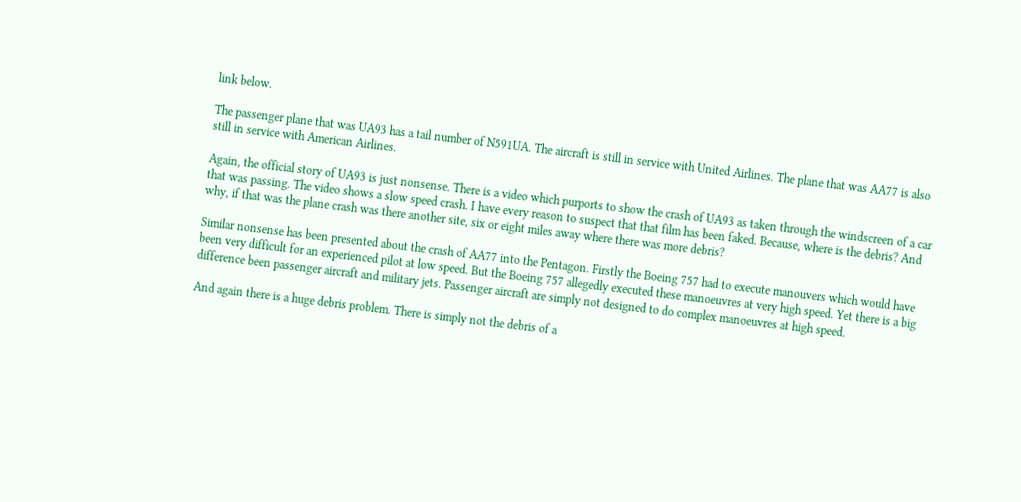link below.

The passenger plane that was UA93 has a tail number of N591UA. The aircraft is still in service with United Airlines. The plane that was AA77 is also still in service with American Airlines.

Again, the official story of UA93 is just nonsense. There is a video which purports to show the crash of UA93 as taken through the windscreen of a car that was passing. The video shows a slow speed crash. I have every reason to suspect that that film has been faked. Because, where is the debris? And why, if that was the plane crash was there another site, six or eight miles away where there was more debris?

Similar nonsense has been presented about the crash of AA77 into the Pentagon. Firstly the Boeing 757 had to execute manouvers which would have been very difficult for an experienced pilot at low speed. But the Boeing 757 allegedly executed these manoeuvres at very high speed. Yet there is a big difference been passenger aircraft and military jets. Passenger aircraft are simply not designed to do complex manoeuvres at high speed.

And again there is a huge debris problem. There is simply not the debris of a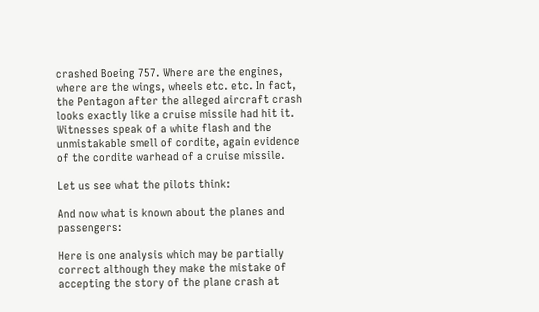crashed Boeing 757. Where are the engines, where are the wings, wheels etc. etc. In fact, the Pentagon after the alleged aircraft crash looks exactly like a cruise missile had hit it. Witnesses speak of a white flash and the unmistakable smell of cordite, again evidence of the cordite warhead of a cruise missile.

Let us see what the pilots think:

And now what is known about the planes and passengers:

Here is one analysis which may be partially correct although they make the mistake of accepting the story of the plane crash at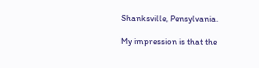Shanksville, Pensylvania.

My impression is that the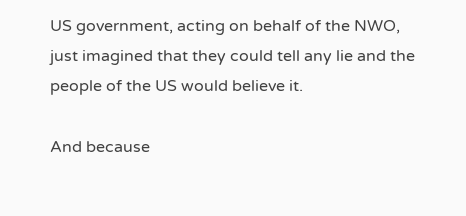US government, acting on behalf of the NWO, just imagined that they could tell any lie and the people of the US would believe it.

And because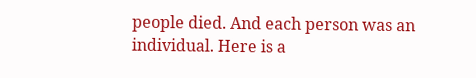people died. And each person was an individual. Here is a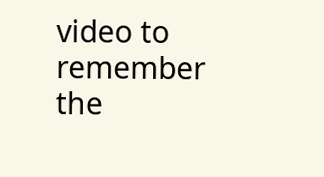video to remember the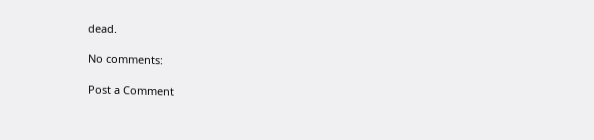dead.

No comments:

Post a Comment